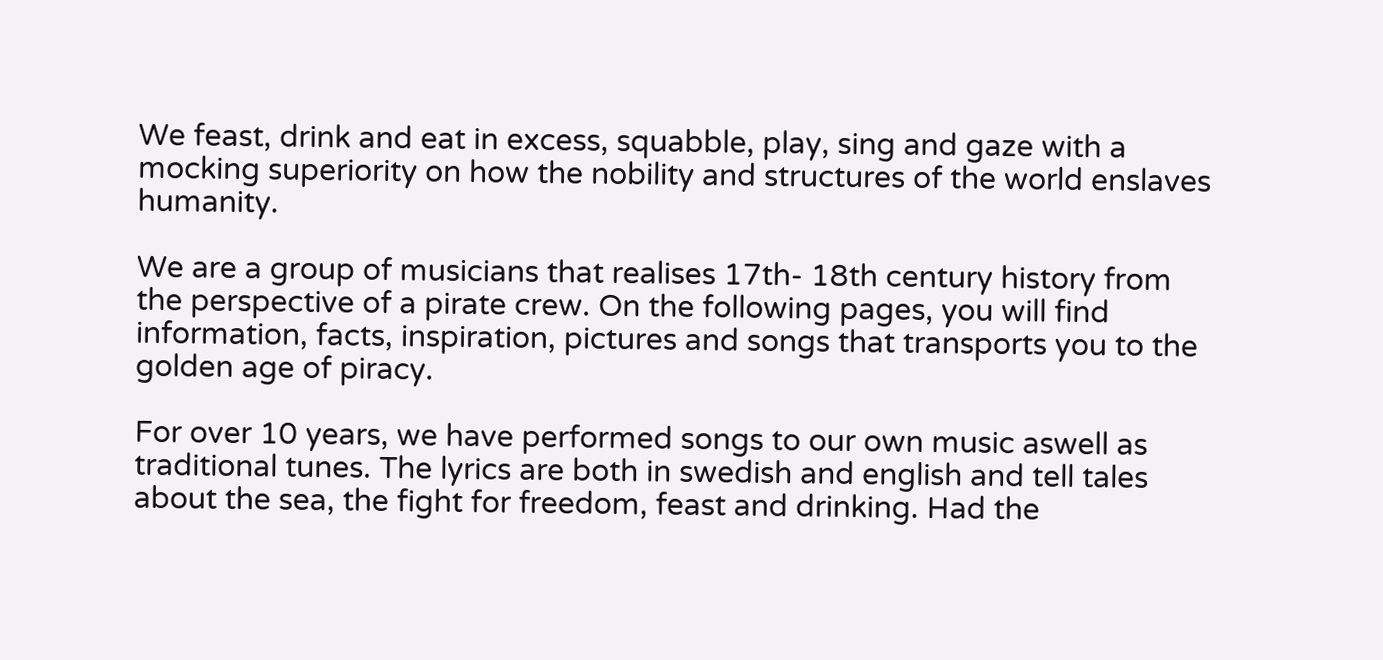We feast, drink and eat in excess, squabble, play, sing and gaze with a mocking superiority on how the nobility and structures of the world enslaves humanity.

We are a group of musicians that realises 17th- 18th century history from the perspective of a pirate crew. On the following pages, you will find information, facts, inspiration, pictures and songs that transports you to the golden age of piracy.

For over 10 years, we have performed songs to our own music aswell as traditional tunes. The lyrics are both in swedish and english and tell tales about the sea, the fight for freedom, feast and drinking. Had the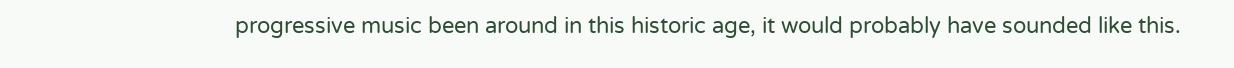progressive music been around in this historic age, it would probably have sounded like this.